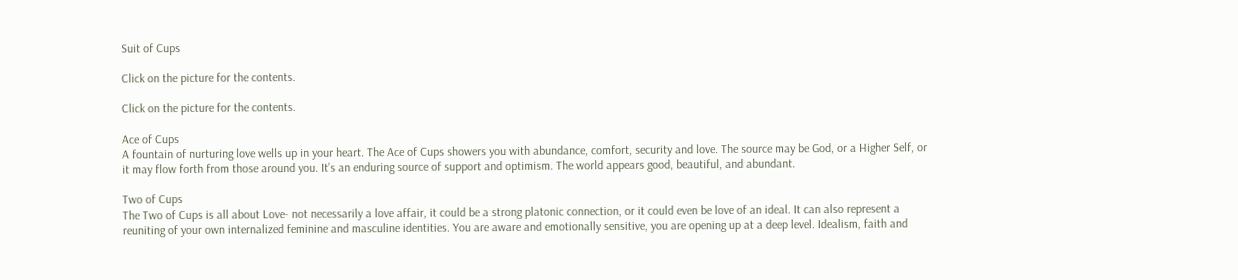Suit of Cups

Click on the picture for the contents.

Click on the picture for the contents.

Ace of Cups
A fountain of nurturing love wells up in your heart. The Ace of Cups showers you with abundance, comfort, security and love. The source may be God, or a Higher Self, or it may flow forth from those around you. It’s an enduring source of support and optimism. The world appears good, beautiful, and abundant.

Two of Cups
The Two of Cups is all about Love- not necessarily a love affair, it could be a strong platonic connection, or it could even be love of an ideal. It can also represent a reuniting of your own internalized feminine and masculine identities. You are aware and emotionally sensitive, you are opening up at a deep level. Idealism, faith and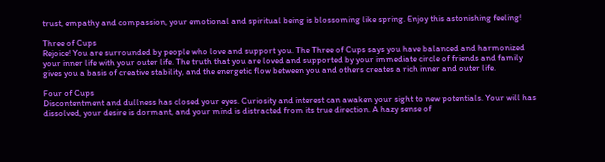trust, empathy and compassion, your emotional and spiritual being is blossoming like spring. Enjoy this astonishing feeling!

Three of Cups
Rejoice! You are surrounded by people who love and support you. The Three of Cups says you have balanced and harmonized your inner life with your outer life. The truth that you are loved and supported by your immediate circle of friends and family gives you a basis of creative stability, and the energetic flow between you and others creates a rich inner and outer life.

Four of Cups
Discontentment and dullness has closed your eyes. Curiosity and interest can awaken your sight to new potentials. Your will has dissolved, your desire is dormant, and your mind is distracted from its true direction. A hazy sense of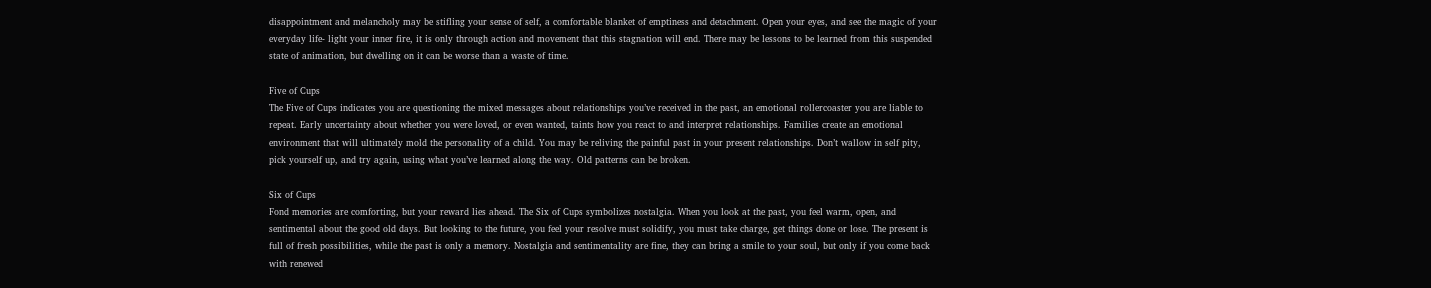disappointment and melancholy may be stifling your sense of self, a comfortable blanket of emptiness and detachment. Open your eyes, and see the magic of your everyday life- light your inner fire, it is only through action and movement that this stagnation will end. There may be lessons to be learned from this suspended state of animation, but dwelling on it can be worse than a waste of time.

Five of Cups
The Five of Cups indicates you are questioning the mixed messages about relationships you’ve received in the past, an emotional rollercoaster you are liable to repeat. Early uncertainty about whether you were loved, or even wanted, taints how you react to and interpret relationships. Families create an emotional environment that will ultimately mold the personality of a child. You may be reliving the painful past in your present relationships. Don’t wallow in self pity, pick yourself up, and try again, using what you’ve learned along the way. Old patterns can be broken.

Six of Cups
Fond memories are comforting, but your reward lies ahead. The Six of Cups symbolizes nostalgia. When you look at the past, you feel warm, open, and sentimental about the good old days. But looking to the future, you feel your resolve must solidify, you must take charge, get things done or lose. The present is full of fresh possibilities, while the past is only a memory. Nostalgia and sentimentality are fine, they can bring a smile to your soul, but only if you come back with renewed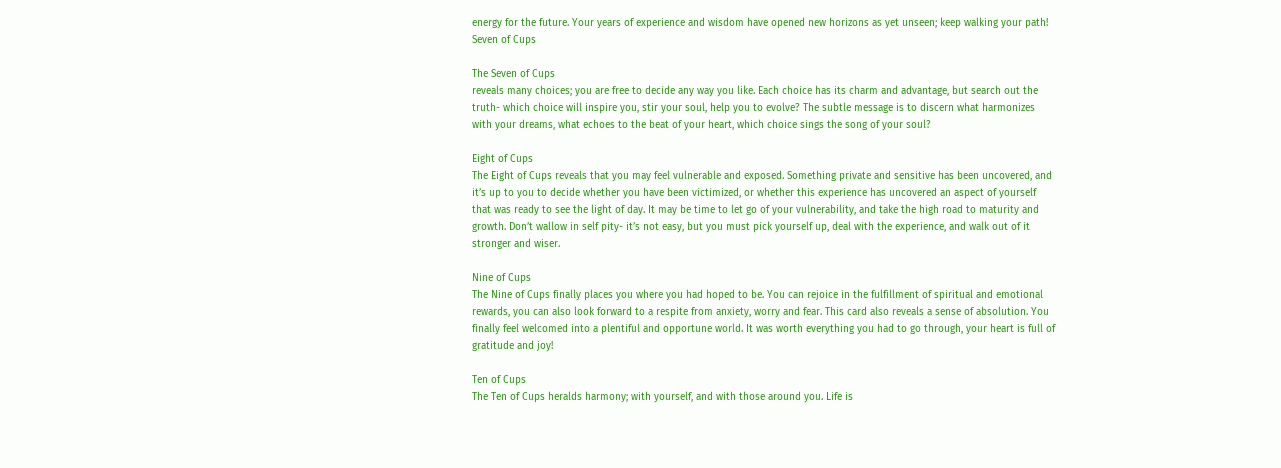energy for the future. Your years of experience and wisdom have opened new horizons as yet unseen; keep walking your path!
Seven of Cups

The Seven of Cups
reveals many choices; you are free to decide any way you like. Each choice has its charm and advantage, but search out the truth- which choice will inspire you, stir your soul, help you to evolve? The subtle message is to discern what harmonizes with your dreams, what echoes to the beat of your heart, which choice sings the song of your soul?

Eight of Cups
The Eight of Cups reveals that you may feel vulnerable and exposed. Something private and sensitive has been uncovered, and it’s up to you to decide whether you have been victimized, or whether this experience has uncovered an aspect of yourself that was ready to see the light of day. It may be time to let go of your vulnerability, and take the high road to maturity and growth. Don’t wallow in self pity- it’s not easy, but you must pick yourself up, deal with the experience, and walk out of it stronger and wiser.

Nine of Cups
The Nine of Cups finally places you where you had hoped to be. You can rejoice in the fulfillment of spiritual and emotional rewards, you can also look forward to a respite from anxiety, worry and fear. This card also reveals a sense of absolution. You finally feel welcomed into a plentiful and opportune world. It was worth everything you had to go through, your heart is full of gratitude and joy!

Ten of Cups
The Ten of Cups heralds harmony; with yourself, and with those around you. Life is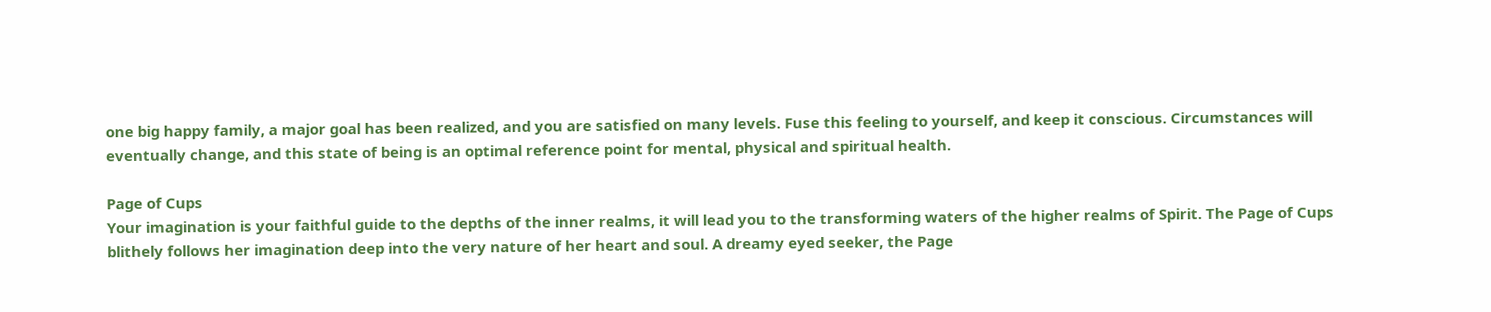one big happy family, a major goal has been realized, and you are satisfied on many levels. Fuse this feeling to yourself, and keep it conscious. Circumstances will eventually change, and this state of being is an optimal reference point for mental, physical and spiritual health.

Page of Cups
Your imagination is your faithful guide to the depths of the inner realms, it will lead you to the transforming waters of the higher realms of Spirit. The Page of Cups blithely follows her imagination deep into the very nature of her heart and soul. A dreamy eyed seeker, the Page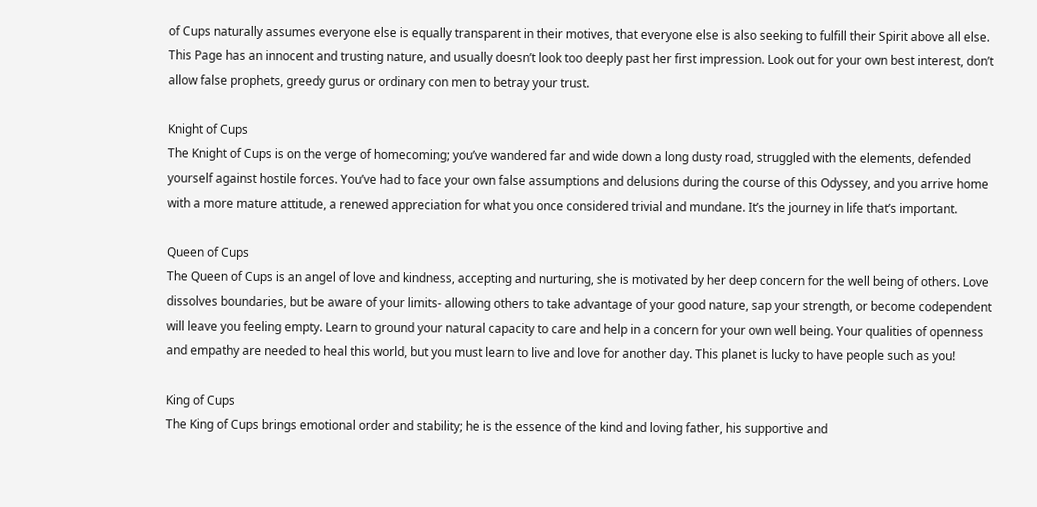of Cups naturally assumes everyone else is equally transparent in their motives, that everyone else is also seeking to fulfill their Spirit above all else. This Page has an innocent and trusting nature, and usually doesn’t look too deeply past her first impression. Look out for your own best interest, don’t allow false prophets, greedy gurus or ordinary con men to betray your trust.

Knight of Cups
The Knight of Cups is on the verge of homecoming; you’ve wandered far and wide down a long dusty road, struggled with the elements, defended yourself against hostile forces. You’ve had to face your own false assumptions and delusions during the course of this Odyssey, and you arrive home with a more mature attitude, a renewed appreciation for what you once considered trivial and mundane. It’s the journey in life that’s important.

Queen of Cups
The Queen of Cups is an angel of love and kindness, accepting and nurturing, she is motivated by her deep concern for the well being of others. Love dissolves boundaries, but be aware of your limits- allowing others to take advantage of your good nature, sap your strength, or become codependent will leave you feeling empty. Learn to ground your natural capacity to care and help in a concern for your own well being. Your qualities of openness and empathy are needed to heal this world, but you must learn to live and love for another day. This planet is lucky to have people such as you!

King of Cups
The King of Cups brings emotional order and stability; he is the essence of the kind and loving father, his supportive and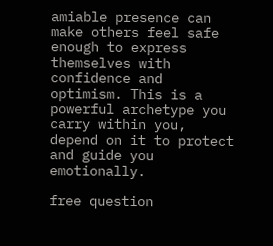amiable presence can make others feel safe enough to express themselves with confidence and optimism. This is a powerful archetype you carry within you, depend on it to protect and guide you emotionally.

free question